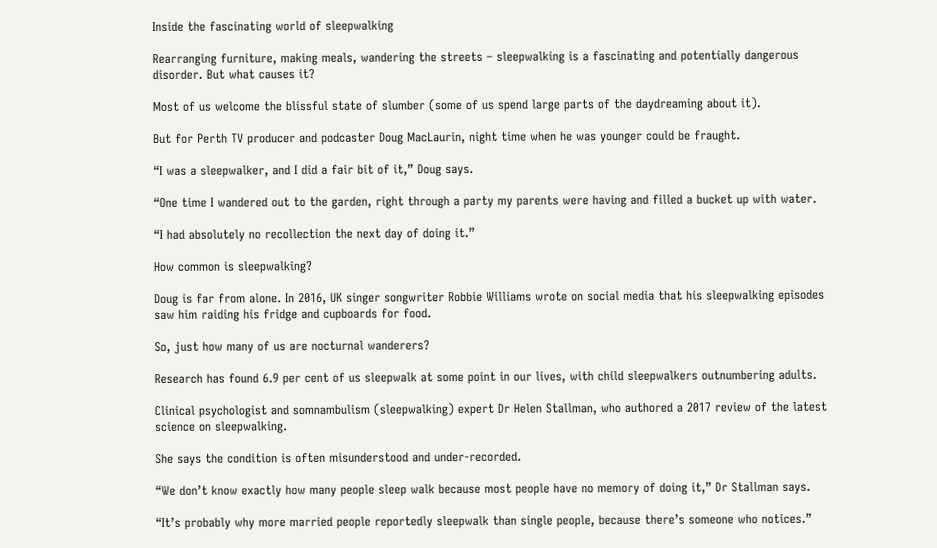Inside the fascinating world of sleepwalking

Rearranging furniture, making meals, wandering the streets – sleepwalking is a fascinating and potentially dangerous disorder. But what causes it?

Most of us welcome the blissful state of slumber (some of us spend large parts of the daydreaming about it).

But for Perth TV producer and podcaster Doug MacLaurin, night time when he was younger could be fraught.

“I was a sleepwalker, and I did a fair bit of it,” Doug says.

“One time I wandered out to the garden, right through a party my parents were having and filled a bucket up with water.

“I had absolutely no recollection the next day of doing it.”

How common is sleepwalking?

Doug is far from alone. In 2016, UK singer songwriter Robbie Williams wrote on social media that his sleepwalking episodes saw him raiding his fridge and cupboards for food.

So, just how many of us are nocturnal wanderers?

Research has found 6.9 per cent of us sleepwalk at some point in our lives, with child sleepwalkers outnumbering adults.

Clinical psychologist and somnambulism (sleepwalking) expert Dr Helen Stallman, who authored a 2017 review of the latest science on sleepwalking.

She says the condition is often misunderstood and under-recorded.

“We don’t know exactly how many people sleep walk because most people have no memory of doing it,” Dr Stallman says.

“It’s probably why more married people reportedly sleepwalk than single people, because there’s someone who notices.”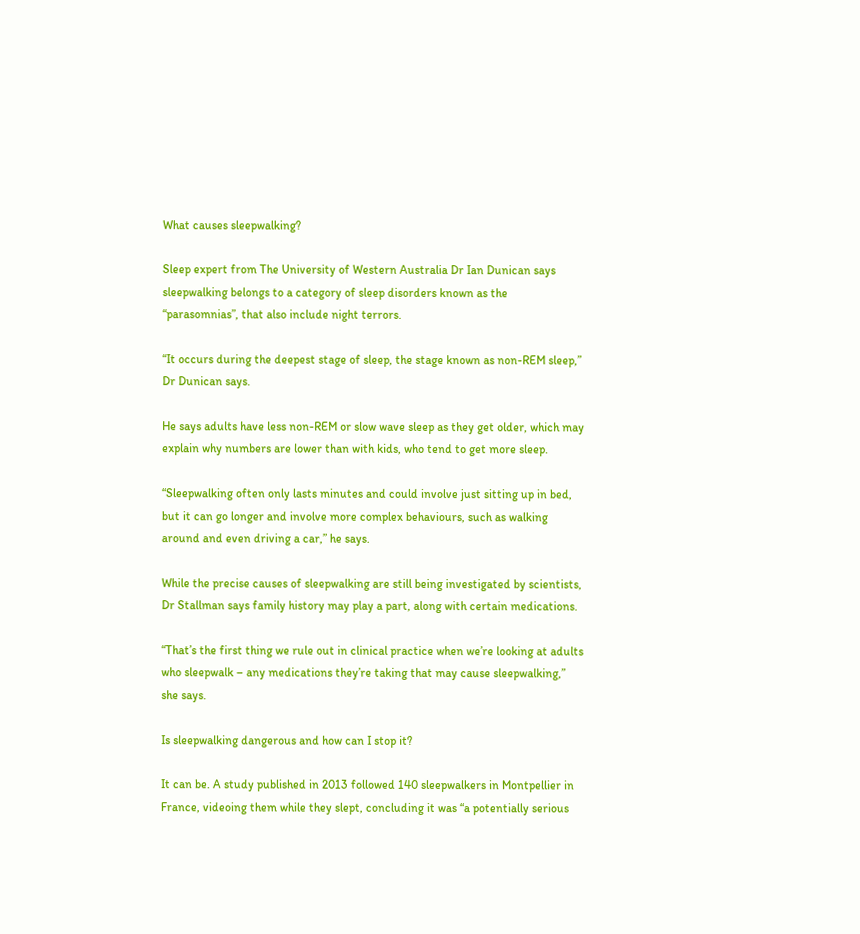What causes sleepwalking?

Sleep expert from The University of Western Australia Dr Ian Dunican says sleepwalking belongs to a category of sleep disorders known as the “parasomnias”, that also include night terrors.

“It occurs during the deepest stage of sleep, the stage known as non-REM sleep,” Dr Dunican says.

He says adults have less non-REM or slow wave sleep as they get older, which may explain why numbers are lower than with kids, who tend to get more sleep.

“Sleepwalking often only lasts minutes and could involve just sitting up in bed, but it can go longer and involve more complex behaviours, such as walking around and even driving a car,” he says.

While the precise causes of sleepwalking are still being investigated by scientists, Dr Stallman says family history may play a part, along with certain medications.

“That’s the first thing we rule out in clinical practice when we’re looking at adults who sleepwalk – any medications they’re taking that may cause sleepwalking,” she says.

Is sleepwalking dangerous and how can I stop it?

It can be. A study published in 2013 followed 140 sleepwalkers in Montpellier in France, videoing them while they slept, concluding it was “a potentially serious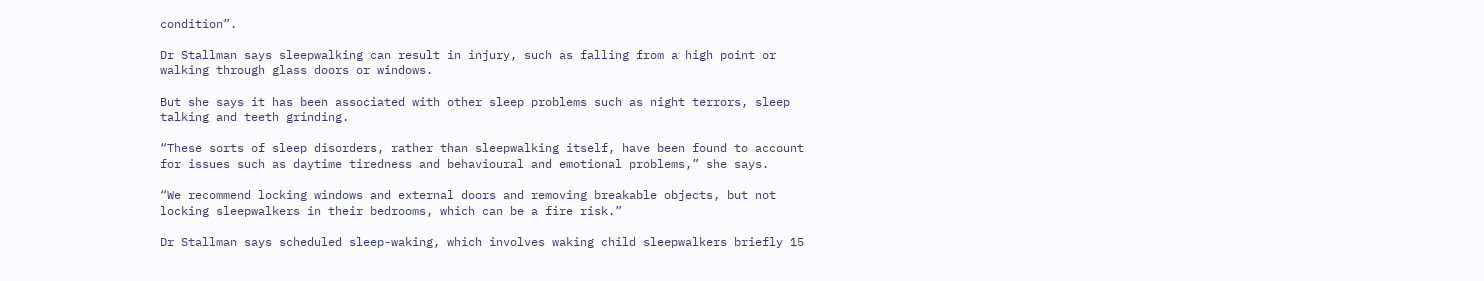condition”.

Dr Stallman says sleepwalking can result in injury, such as falling from a high point or walking through glass doors or windows.

But she says it has been associated with other sleep problems such as night terrors, sleep talking and teeth grinding.

“These sorts of sleep disorders, rather than sleepwalking itself, have been found to account for issues such as daytime tiredness and behavioural and emotional problems,” she says.

“We recommend locking windows and external doors and removing breakable objects, but not locking sleepwalkers in their bedrooms, which can be a fire risk.”

Dr Stallman says scheduled sleep-waking, which involves waking child sleepwalkers briefly 15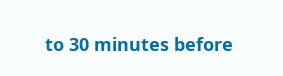to 30 minutes before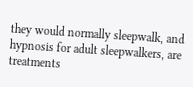they would normally sleepwalk, and hypnosis for adult sleepwalkers, are treatments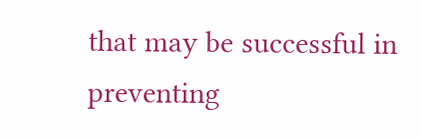that may be successful in preventing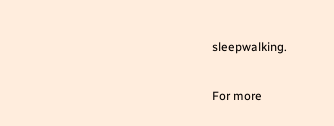sleepwalking.

For more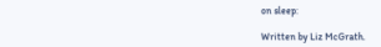on sleep:

Written by Liz McGrath.